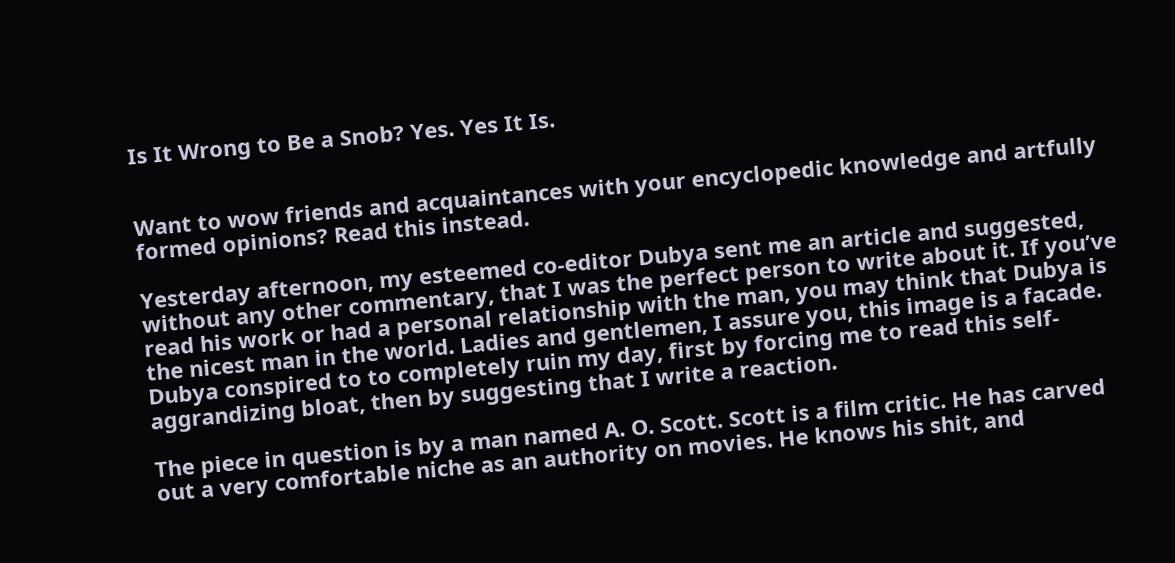Is It Wrong to Be a Snob? Yes. Yes It Is.


Want to wow friends and acquaintances with your encyclopedic knowledge and artfully formed opinions? Read this instead.

Yesterday afternoon, my esteemed co-editor Dubya sent me an article and suggested, without any other commentary, that I was the perfect person to write about it. If you’ve read his work or had a personal relationship with the man, you may think that Dubya is the nicest man in the world. Ladies and gentlemen, I assure you, this image is a facade. Dubya conspired to to completely ruin my day, first by forcing me to read this self-aggrandizing bloat, then by suggesting that I write a reaction.

The piece in question is by a man named A. O. Scott. Scott is a film critic. He has carved out a very comfortable niche as an authority on movies. He knows his shit, and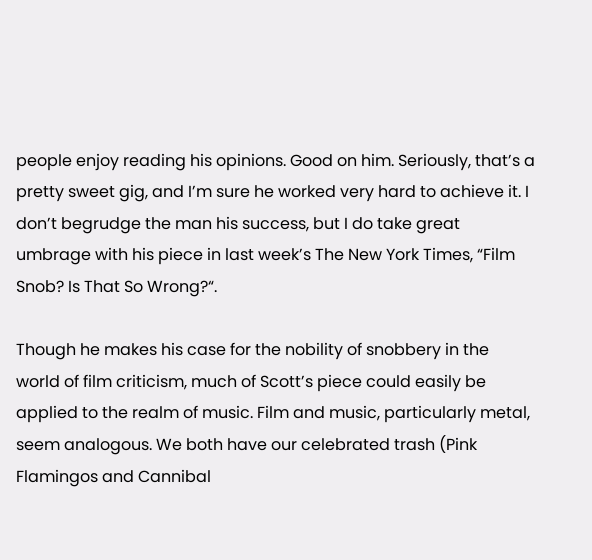people enjoy reading his opinions. Good on him. Seriously, that’s a pretty sweet gig, and I’m sure he worked very hard to achieve it. I don’t begrudge the man his success, but I do take great umbrage with his piece in last week’s The New York Times, “Film Snob? Is That So Wrong?“.

Though he makes his case for the nobility of snobbery in the world of film criticism, much of Scott’s piece could easily be applied to the realm of music. Film and music, particularly metal, seem analogous. We both have our celebrated trash (Pink Flamingos and Cannibal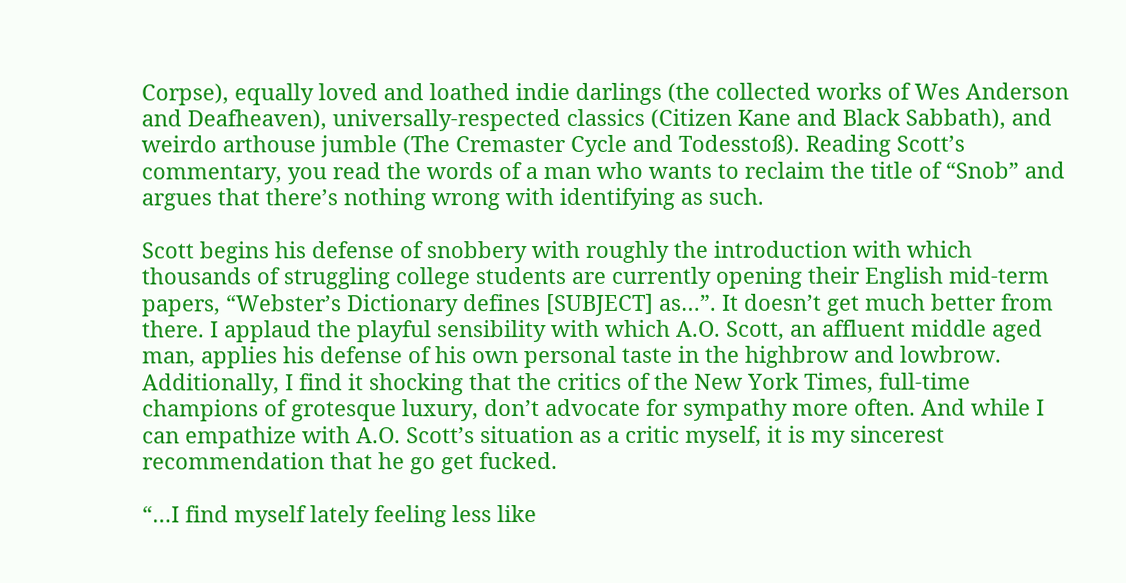Corpse), equally loved and loathed indie darlings (the collected works of Wes Anderson and Deafheaven), universally-respected classics (Citizen Kane and Black Sabbath), and weirdo arthouse jumble (The Cremaster Cycle and Todesstoß). Reading Scott’s commentary, you read the words of a man who wants to reclaim the title of “Snob” and argues that there’s nothing wrong with identifying as such.

Scott begins his defense of snobbery with roughly the introduction with which thousands of struggling college students are currently opening their English mid-term papers, “Webster’s Dictionary defines [SUBJECT] as…”. It doesn’t get much better from there. I applaud the playful sensibility with which A.O. Scott, an affluent middle aged man, applies his defense of his own personal taste in the highbrow and lowbrow. Additionally, I find it shocking that the critics of the New York Times, full-time champions of grotesque luxury, don’t advocate for sympathy more often. And while I can empathize with A.O. Scott’s situation as a critic myself, it is my sincerest recommendation that he go get fucked.

“…I find myself lately feeling less like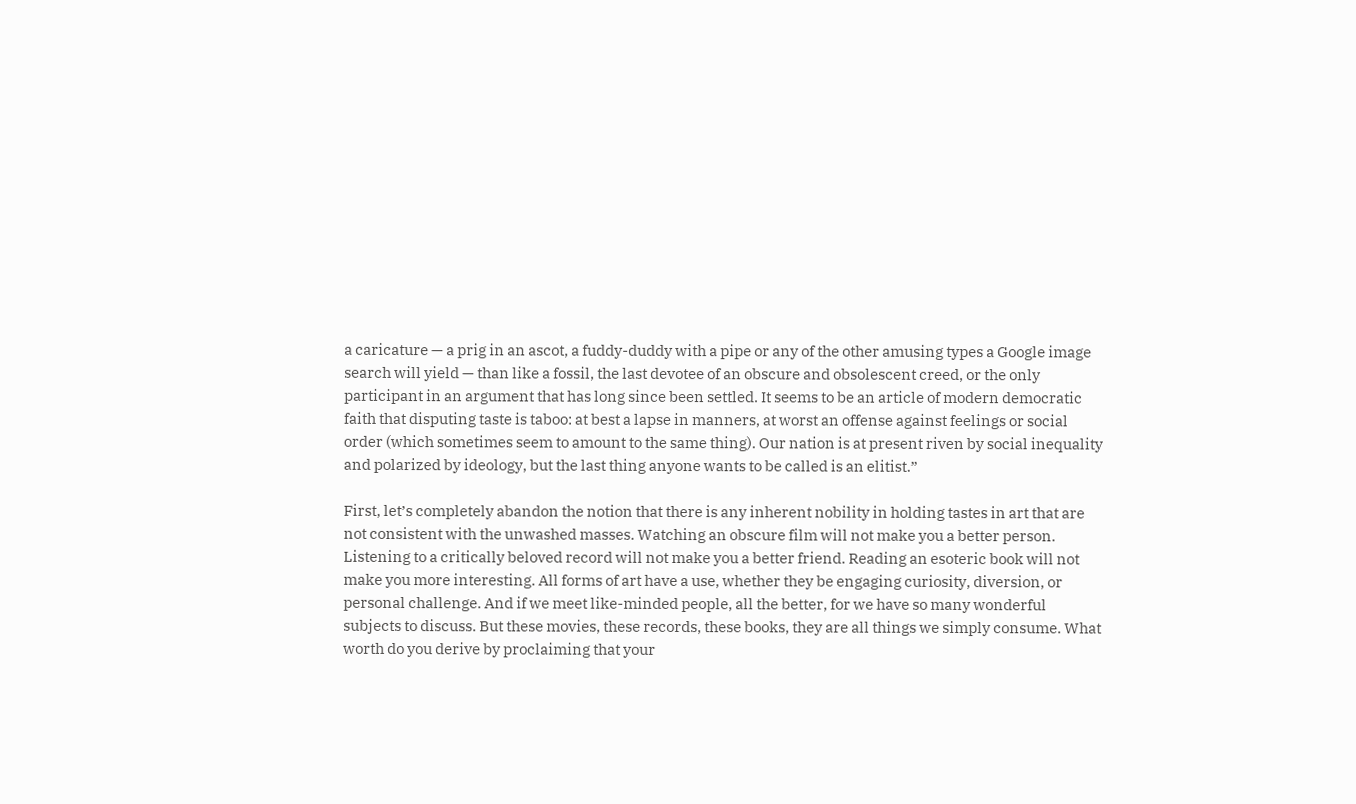a caricature — a prig in an ascot, a fuddy-duddy with a pipe or any of the other amusing types a Google image search will yield — than like a fossil, the last devotee of an obscure and obsolescent creed, or the only participant in an argument that has long since been settled. It seems to be an article of modern democratic faith that disputing taste is taboo: at best a lapse in manners, at worst an offense against feelings or social order (which sometimes seem to amount to the same thing). Our nation is at present riven by social inequality and polarized by ideology, but the last thing anyone wants to be called is an elitist.”

First, let’s completely abandon the notion that there is any inherent nobility in holding tastes in art that are not consistent with the unwashed masses. Watching an obscure film will not make you a better person. Listening to a critically beloved record will not make you a better friend. Reading an esoteric book will not make you more interesting. All forms of art have a use, whether they be engaging curiosity, diversion, or personal challenge. And if we meet like-minded people, all the better, for we have so many wonderful subjects to discuss. But these movies, these records, these books, they are all things we simply consume. What worth do you derive by proclaiming that your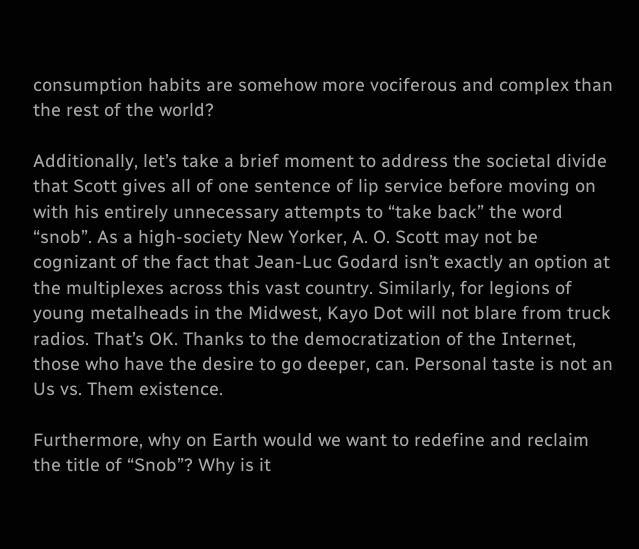consumption habits are somehow more vociferous and complex than the rest of the world?

Additionally, let’s take a brief moment to address the societal divide that Scott gives all of one sentence of lip service before moving on with his entirely unnecessary attempts to “take back” the word “snob”. As a high-society New Yorker, A. O. Scott may not be cognizant of the fact that Jean-Luc Godard isn’t exactly an option at the multiplexes across this vast country. Similarly, for legions of young metalheads in the Midwest, Kayo Dot will not blare from truck radios. That’s OK. Thanks to the democratization of the Internet, those who have the desire to go deeper, can. Personal taste is not an Us vs. Them existence.

Furthermore, why on Earth would we want to redefine and reclaim the title of “Snob”? Why is it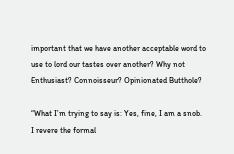important that we have another acceptable word to use to lord our tastes over another? Why not Enthusiast? Connoisseur? Opinionated Butthole?

“What I’m trying to say is: Yes, fine, I am a snob. I revere the formal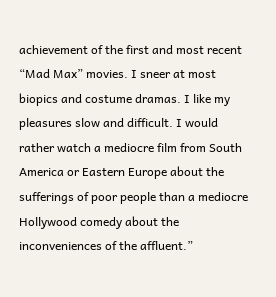achievement of the first and most recent “Mad Max” movies. I sneer at most biopics and costume dramas. I like my pleasures slow and difficult. I would rather watch a mediocre film from South America or Eastern Europe about the sufferings of poor people than a mediocre Hollywood comedy about the inconveniences of the affluent.”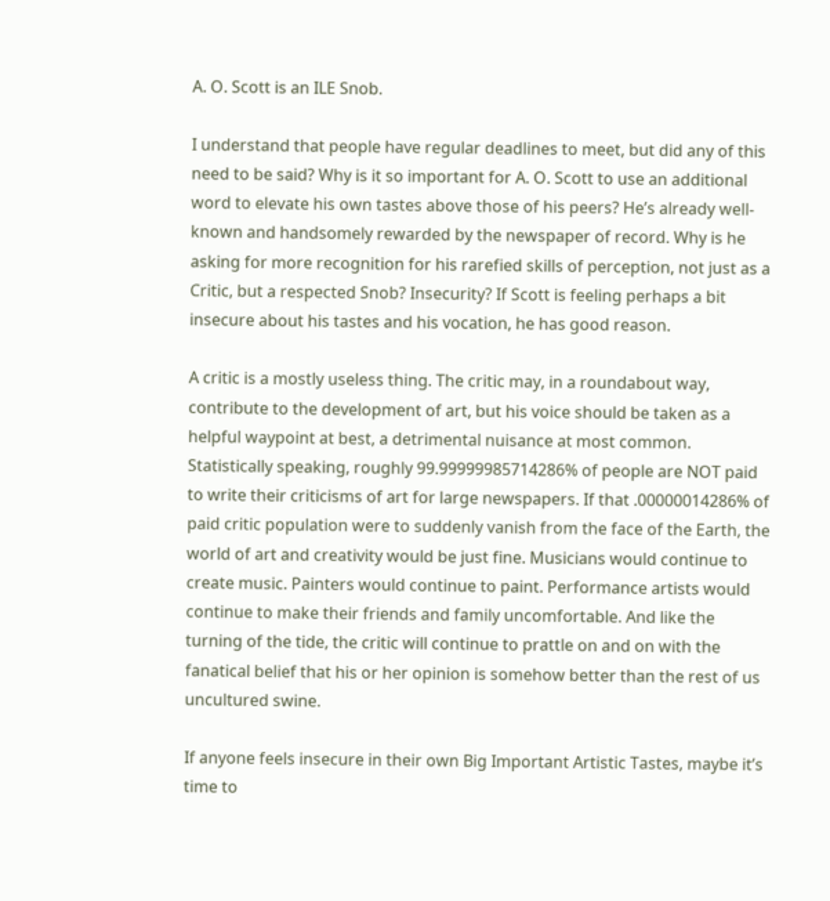A. O. Scott is an ILE Snob.

I understand that people have regular deadlines to meet, but did any of this need to be said? Why is it so important for A. O. Scott to use an additional word to elevate his own tastes above those of his peers? He’s already well-known and handsomely rewarded by the newspaper of record. Why is he asking for more recognition for his rarefied skills of perception, not just as a Critic, but a respected Snob? Insecurity? If Scott is feeling perhaps a bit insecure about his tastes and his vocation, he has good reason.

A critic is a mostly useless thing. The critic may, in a roundabout way, contribute to the development of art, but his voice should be taken as a helpful waypoint at best, a detrimental nuisance at most common. Statistically speaking, roughly 99.99999985714286% of people are NOT paid to write their criticisms of art for large newspapers. If that .00000014286% of paid critic population were to suddenly vanish from the face of the Earth, the world of art and creativity would be just fine. Musicians would continue to create music. Painters would continue to paint. Performance artists would continue to make their friends and family uncomfortable. And like the turning of the tide, the critic will continue to prattle on and on with the fanatical belief that his or her opinion is somehow better than the rest of us uncultured swine.

If anyone feels insecure in their own Big Important Artistic Tastes, maybe it’s time to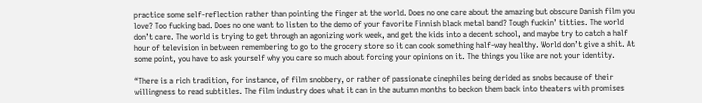practice some self-reflection rather than pointing the finger at the world. Does no one care about the amazing but obscure Danish film you love? Too fucking bad. Does no one want to listen to the demo of your favorite Finnish black metal band? Tough fuckin’ titties. The world don’t care. The world is trying to get through an agonizing work week, and get the kids into a decent school, and maybe try to catch a half hour of television in between remembering to go to the grocery store so it can cook something half-way healthy. World don’t give a shit. At some point, you have to ask yourself why you care so much about forcing your opinions on it. The things you like are not your identity.

“There is a rich tradition, for instance, of film snobbery, or rather of passionate cinephiles being derided as snobs because of their willingness to read subtitles. The film industry does what it can in the autumn months to beckon them back into theaters with promises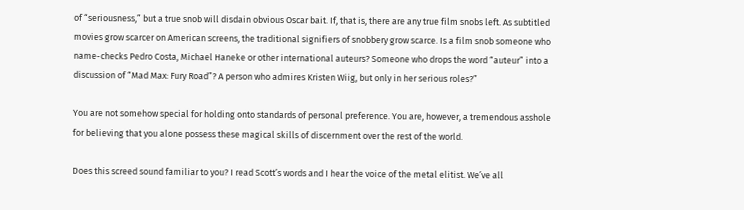of “seriousness,” but a true snob will disdain obvious Oscar bait. If, that is, there are any true film snobs left. As subtitled movies grow scarcer on American screens, the traditional signifiers of snobbery grow scarce. Is a film snob someone who name-checks Pedro Costa, Michael Haneke or other international auteurs? Someone who drops the word “auteur” into a discussion of “Mad Max: Fury Road”? A person who admires Kristen Wiig, but only in her serious roles?”

You are not somehow special for holding onto standards of personal preference. You are, however, a tremendous asshole for believing that you alone possess these magical skills of discernment over the rest of the world.

Does this screed sound familiar to you? I read Scott’s words and I hear the voice of the metal elitist. We’ve all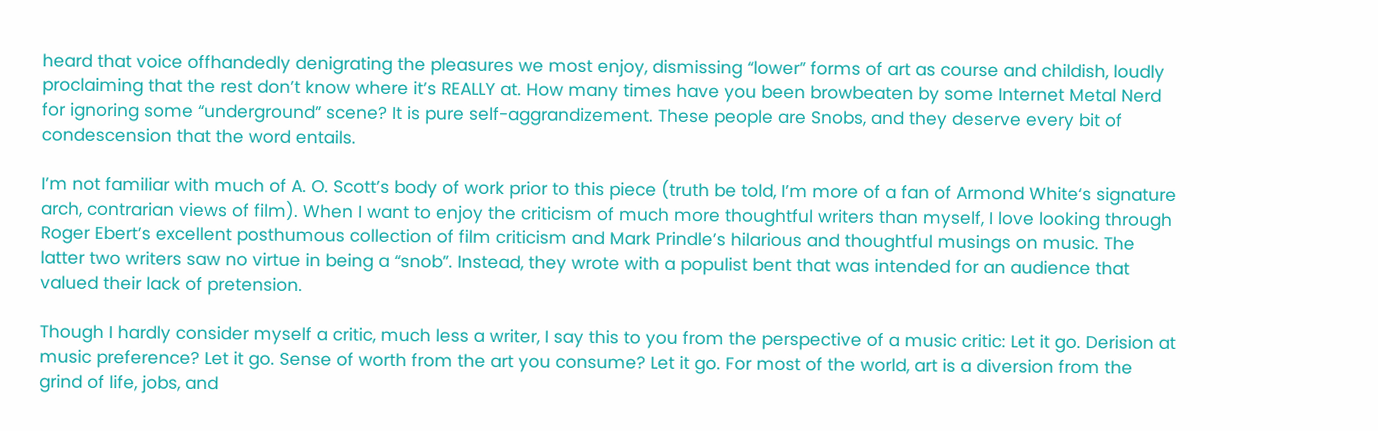heard that voice offhandedly denigrating the pleasures we most enjoy, dismissing “lower” forms of art as course and childish, loudly proclaiming that the rest don’t know where it’s REALLY at. How many times have you been browbeaten by some Internet Metal Nerd for ignoring some “underground” scene? It is pure self-aggrandizement. These people are Snobs, and they deserve every bit of condescension that the word entails.

I’m not familiar with much of A. O. Scott’s body of work prior to this piece (truth be told, I’m more of a fan of Armond White‘s signature arch, contrarian views of film). When I want to enjoy the criticism of much more thoughtful writers than myself, I love looking through Roger Ebert’s excellent posthumous collection of film criticism and Mark Prindle’s hilarious and thoughtful musings on music. The latter two writers saw no virtue in being a “snob”. Instead, they wrote with a populist bent that was intended for an audience that valued their lack of pretension.

Though I hardly consider myself a critic, much less a writer, I say this to you from the perspective of a music critic: Let it go. Derision at music preference? Let it go. Sense of worth from the art you consume? Let it go. For most of the world, art is a diversion from the grind of life, jobs, and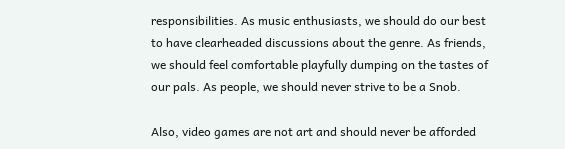responsibilities. As music enthusiasts, we should do our best to have clearheaded discussions about the genre. As friends, we should feel comfortable playfully dumping on the tastes of our pals. As people, we should never strive to be a Snob.

Also, video games are not art and should never be afforded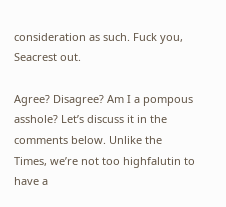consideration as such. Fuck you, Seacrest out.

Agree? Disagree? Am I a pompous asshole? Let’s discuss it in the comments below. Unlike the Times, we’re not too highfalutin to have a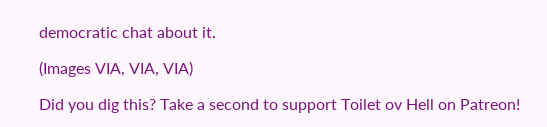democratic chat about it.

(Images VIA, VIA, VIA)

Did you dig this? Take a second to support Toilet ov Hell on Patreon!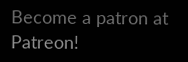Become a patron at Patreon!